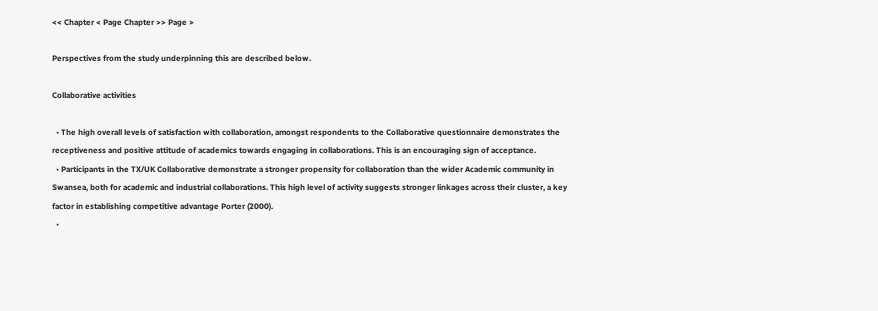<< Chapter < Page Chapter >> Page >

Perspectives from the study underpinning this are described below.

Collaborative activities

  • The high overall levels of satisfaction with collaboration, amongst respondents to the Collaborative questionnaire demonstrates the receptiveness and positive attitude of academics towards engaging in collaborations. This is an encouraging sign of acceptance.
  • Participants in the TX/UK Collaborative demonstrate a stronger propensity for collaboration than the wider Academic community in Swansea, both for academic and industrial collaborations. This high level of activity suggests stronger linkages across their cluster, a key factor in establishing competitive advantage Porter (2000).
  •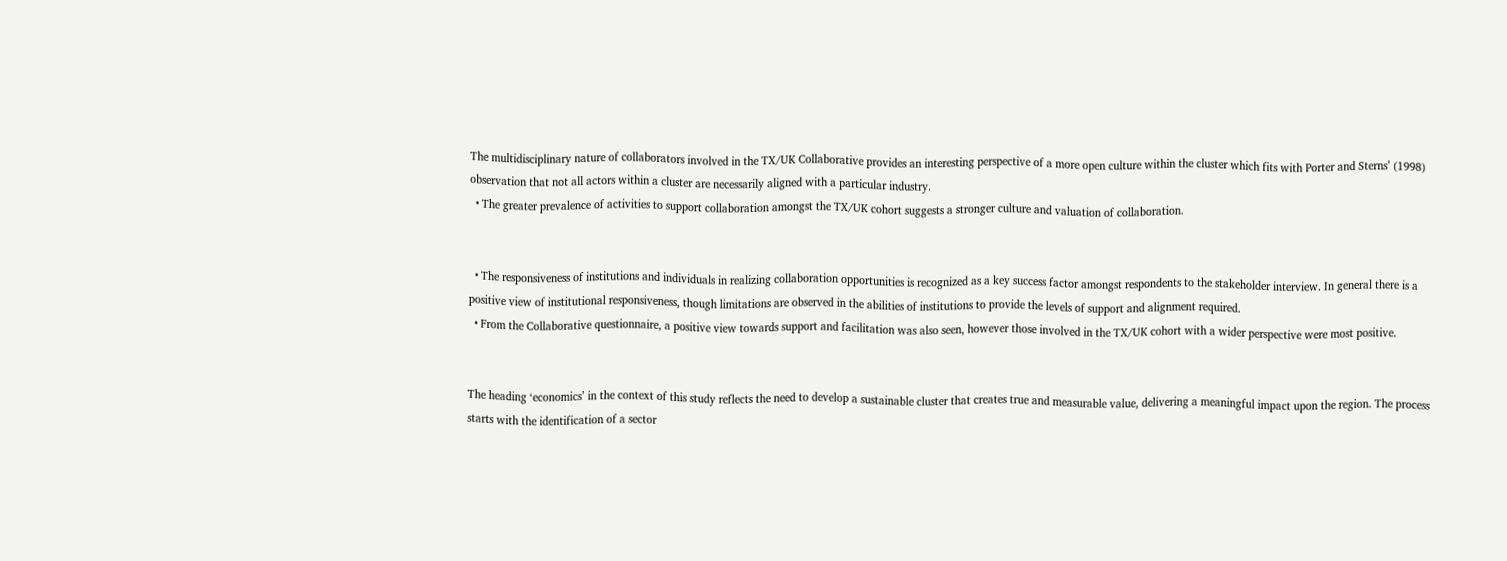The multidisciplinary nature of collaborators involved in the TX/UK Collaborative provides an interesting perspective of a more open culture within the cluster which fits with Porter and Sterns’ (1998) observation that not all actors within a cluster are necessarily aligned with a particular industry.
  • The greater prevalence of activities to support collaboration amongst the TX/UK cohort suggests a stronger culture and valuation of collaboration.


  • The responsiveness of institutions and individuals in realizing collaboration opportunities is recognized as a key success factor amongst respondents to the stakeholder interview. In general there is a positive view of institutional responsiveness, though limitations are observed in the abilities of institutions to provide the levels of support and alignment required.
  • From the Collaborative questionnaire, a positive view towards support and facilitation was also seen, however those involved in the TX/UK cohort with a wider perspective were most positive.


The heading ‘economics’ in the context of this study reflects the need to develop a sustainable cluster that creates true and measurable value, delivering a meaningful impact upon the region. The process starts with the identification of a sector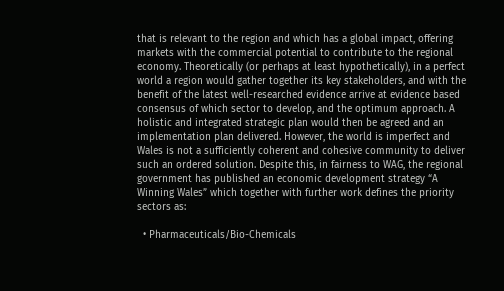that is relevant to the region and which has a global impact, offering markets with the commercial potential to contribute to the regional economy. Theoretically (or perhaps at least hypothetically), in a perfect world a region would gather together its key stakeholders, and with the benefit of the latest well-researched evidence arrive at evidence based consensus of which sector to develop, and the optimum approach. A holistic and integrated strategic plan would then be agreed and an implementation plan delivered. However, the world is imperfect and Wales is not a sufficiently coherent and cohesive community to deliver such an ordered solution. Despite this, in fairness to WAG, the regional government has published an economic development strategy “A Winning Wales” which together with further work defines the priority sectors as:

  • Pharmaceuticals/Bio-Chemicals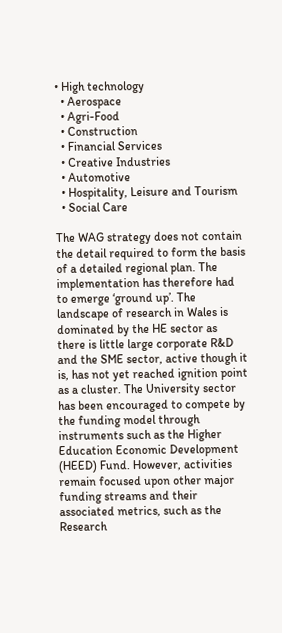• High technology
  • Aerospace
  • Agri-Food
  • Construction
  • Financial Services
  • Creative Industries
  • Automotive
  • Hospitality, Leisure and Tourism
  • Social Care

The WAG strategy does not contain the detail required to form the basis of a detailed regional plan. The implementation has therefore had to emerge ‘ground up’. The landscape of research in Wales is dominated by the HE sector as there is little large corporate R&D and the SME sector, active though it is, has not yet reached ignition point as a cluster. The University sector has been encouraged to compete by the funding model through instruments such as the Higher Education Economic Development (HEED) Fund. However, activities remain focused upon other major funding streams and their associated metrics, such as the Research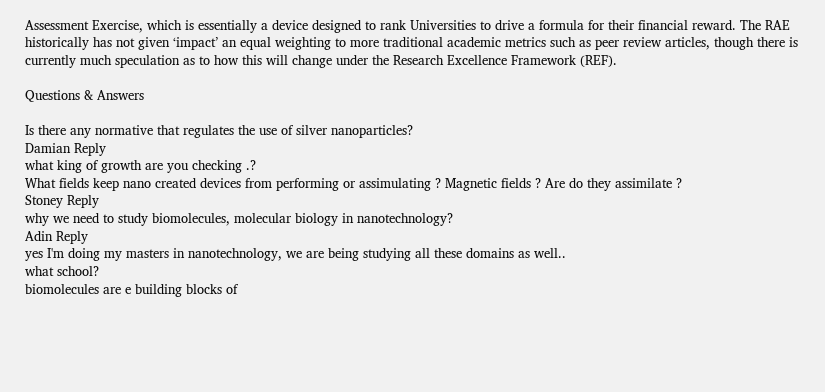Assessment Exercise, which is essentially a device designed to rank Universities to drive a formula for their financial reward. The RAE historically has not given ‘impact’ an equal weighting to more traditional academic metrics such as peer review articles, though there is currently much speculation as to how this will change under the Research Excellence Framework (REF).

Questions & Answers

Is there any normative that regulates the use of silver nanoparticles?
Damian Reply
what king of growth are you checking .?
What fields keep nano created devices from performing or assimulating ? Magnetic fields ? Are do they assimilate ?
Stoney Reply
why we need to study biomolecules, molecular biology in nanotechnology?
Adin Reply
yes I'm doing my masters in nanotechnology, we are being studying all these domains as well..
what school?
biomolecules are e building blocks of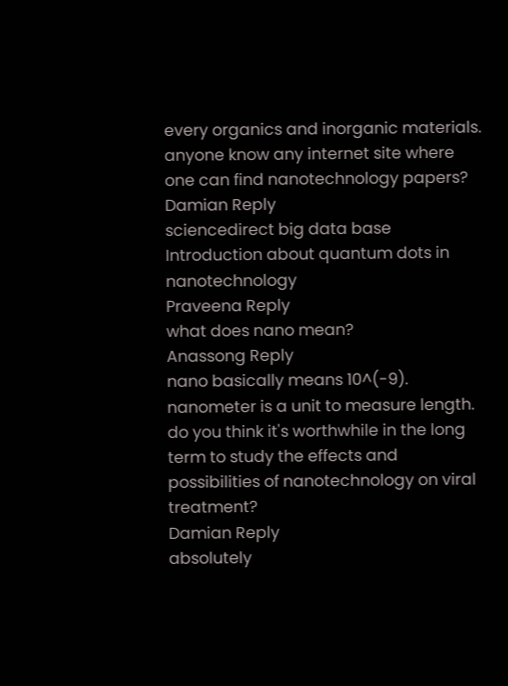every organics and inorganic materials.
anyone know any internet site where one can find nanotechnology papers?
Damian Reply
sciencedirect big data base
Introduction about quantum dots in nanotechnology
Praveena Reply
what does nano mean?
Anassong Reply
nano basically means 10^(-9). nanometer is a unit to measure length.
do you think it's worthwhile in the long term to study the effects and possibilities of nanotechnology on viral treatment?
Damian Reply
absolutely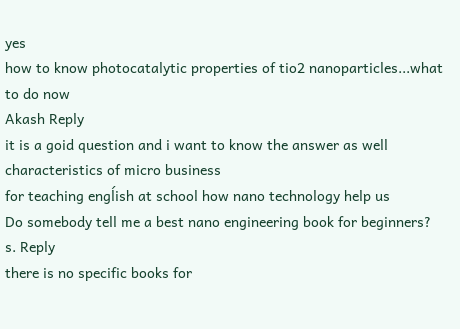yes
how to know photocatalytic properties of tio2 nanoparticles...what to do now
Akash Reply
it is a goid question and i want to know the answer as well
characteristics of micro business
for teaching engĺish at school how nano technology help us
Do somebody tell me a best nano engineering book for beginners?
s. Reply
there is no specific books for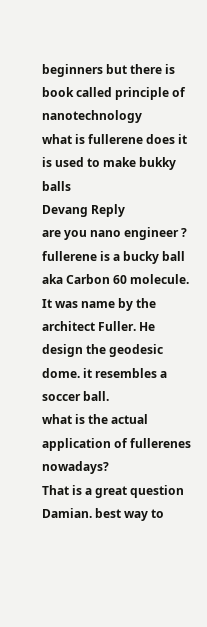beginners but there is book called principle of nanotechnology
what is fullerene does it is used to make bukky balls
Devang Reply
are you nano engineer ?
fullerene is a bucky ball aka Carbon 60 molecule. It was name by the architect Fuller. He design the geodesic dome. it resembles a soccer ball.
what is the actual application of fullerenes nowadays?
That is a great question Damian. best way to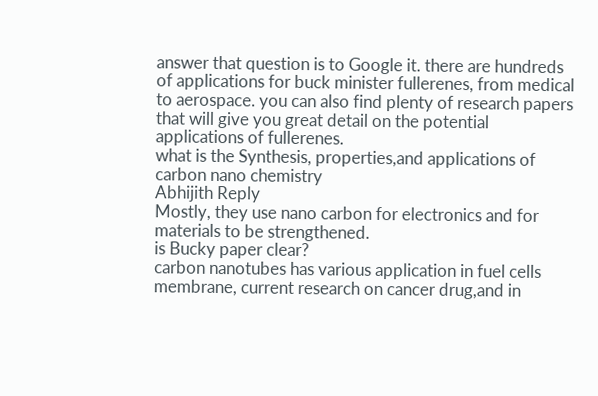answer that question is to Google it. there are hundreds of applications for buck minister fullerenes, from medical to aerospace. you can also find plenty of research papers that will give you great detail on the potential applications of fullerenes.
what is the Synthesis, properties,and applications of carbon nano chemistry
Abhijith Reply
Mostly, they use nano carbon for electronics and for materials to be strengthened.
is Bucky paper clear?
carbon nanotubes has various application in fuel cells membrane, current research on cancer drug,and in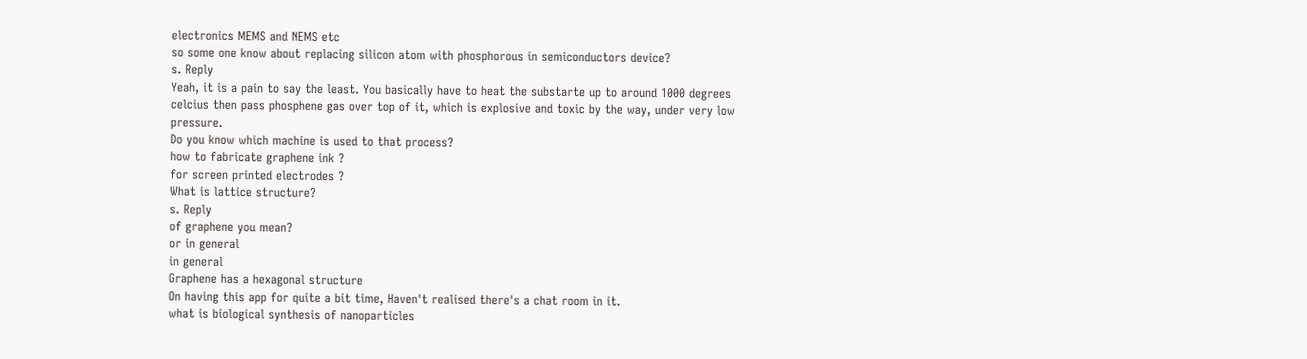electronics MEMS and NEMS etc
so some one know about replacing silicon atom with phosphorous in semiconductors device?
s. Reply
Yeah, it is a pain to say the least. You basically have to heat the substarte up to around 1000 degrees celcius then pass phosphene gas over top of it, which is explosive and toxic by the way, under very low pressure.
Do you know which machine is used to that process?
how to fabricate graphene ink ?
for screen printed electrodes ?
What is lattice structure?
s. Reply
of graphene you mean?
or in general
in general
Graphene has a hexagonal structure
On having this app for quite a bit time, Haven't realised there's a chat room in it.
what is biological synthesis of nanoparticles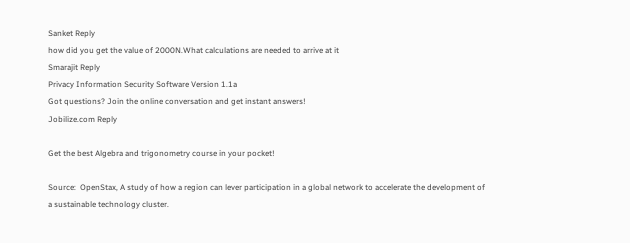Sanket Reply
how did you get the value of 2000N.What calculations are needed to arrive at it
Smarajit Reply
Privacy Information Security Software Version 1.1a
Got questions? Join the online conversation and get instant answers!
Jobilize.com Reply

Get the best Algebra and trigonometry course in your pocket!

Source:  OpenStax, A study of how a region can lever participation in a global network to accelerate the development of a sustainable technology cluster.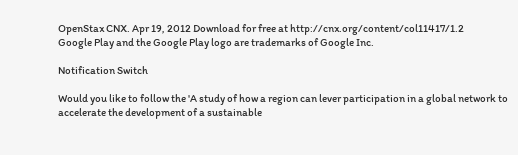OpenStax CNX. Apr 19, 2012 Download for free at http://cnx.org/content/col11417/1.2
Google Play and the Google Play logo are trademarks of Google Inc.

Notification Switch

Would you like to follow the 'A study of how a region can lever participation in a global network to accelerate the development of a sustainable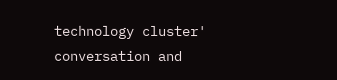technology cluster' conversation and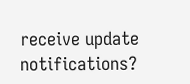receive update notifications?